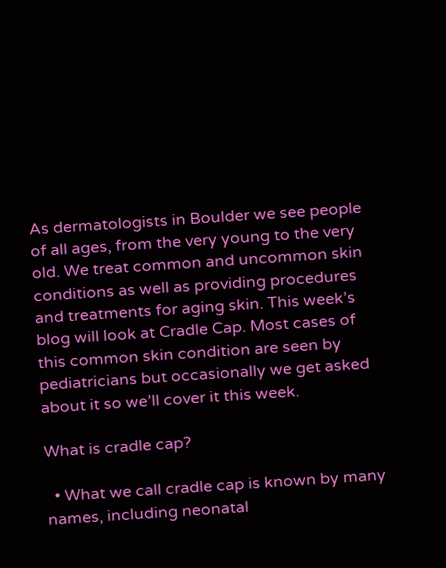As dermatologists in Boulder we see people of all ages, from the very young to the very old. We treat common and uncommon skin conditions as well as providing procedures and treatments for aging skin. This week’s blog will look at Cradle Cap. Most cases of this common skin condition are seen by pediatricians but occasionally we get asked about it so we’ll cover it this week.

What is cradle cap?

  • What we call cradle cap is known by many names, including neonatal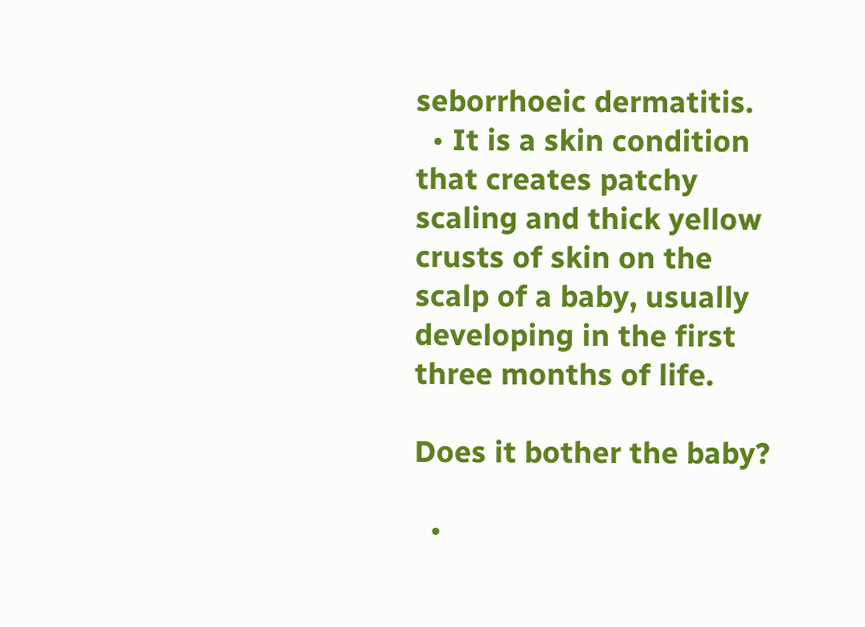seborrhoeic dermatitis.
  • It is a skin condition that creates patchy scaling and thick yellow crusts of skin on the scalp of a baby, usually developing in the first three months of life.

Does it bother the baby?

  •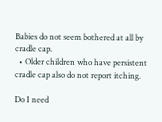Babies do not seem bothered at all by cradle cap.
  • Older children who have persistent cradle cap also do not report itching.

Do I need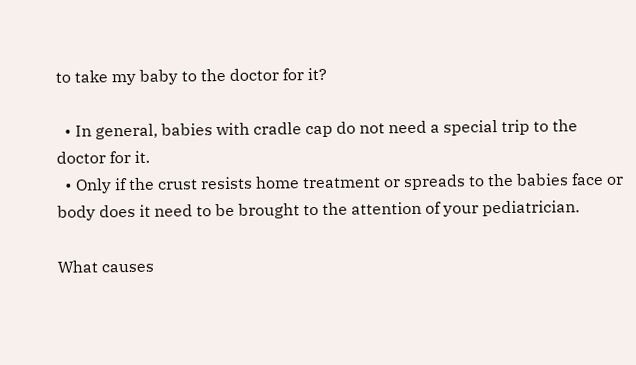to take my baby to the doctor for it?

  • In general, babies with cradle cap do not need a special trip to the doctor for it.
  • Only if the crust resists home treatment or spreads to the babies face or body does it need to be brought to the attention of your pediatrician.

What causes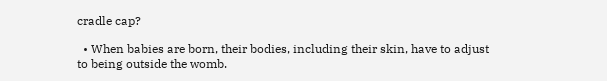cradle cap?

  • When babies are born, their bodies, including their skin, have to adjust to being outside the womb.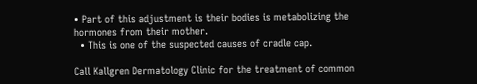• Part of this adjustment is their bodies is metabolizing the hormones from their mother.
  • This is one of the suspected causes of cradle cap.

Call Kallgren Dermatology Clinic for the treatment of common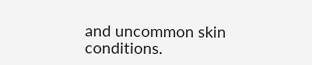and uncommon skin conditions.